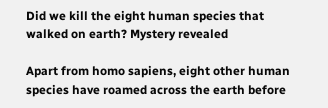Did we kill the eight human species that walked on earth? Mystery revealed

Apart from homo sapiens, eight other human species have roamed across the earth before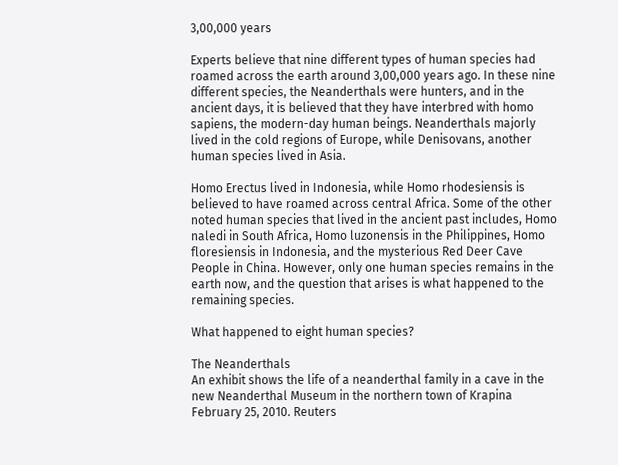3,00,000 years

Experts believe that nine different types of human species had roamed across the earth around 3,00,000 years ago. In these nine different species, the Neanderthals were hunters, and in the ancient days, it is believed that they have interbred with homo sapiens, the modern-day human beings. Neanderthals majorly lived in the cold regions of Europe, while Denisovans, another human species lived in Asia.

Homo Erectus lived in Indonesia, while Homo rhodesiensis is believed to have roamed across central Africa. Some of the other noted human species that lived in the ancient past includes, Homo naledi in South Africa, Homo luzonensis in the Philippines, Homo floresiensis in Indonesia, and the mysterious Red Deer Cave People in China. However, only one human species remains in the earth now, and the question that arises is what happened to the remaining species.

What happened to eight human species?

The Neanderthals
An exhibit shows the life of a neanderthal family in a cave in the new Neanderthal Museum in the northern town of Krapina February 25, 2010. Reuters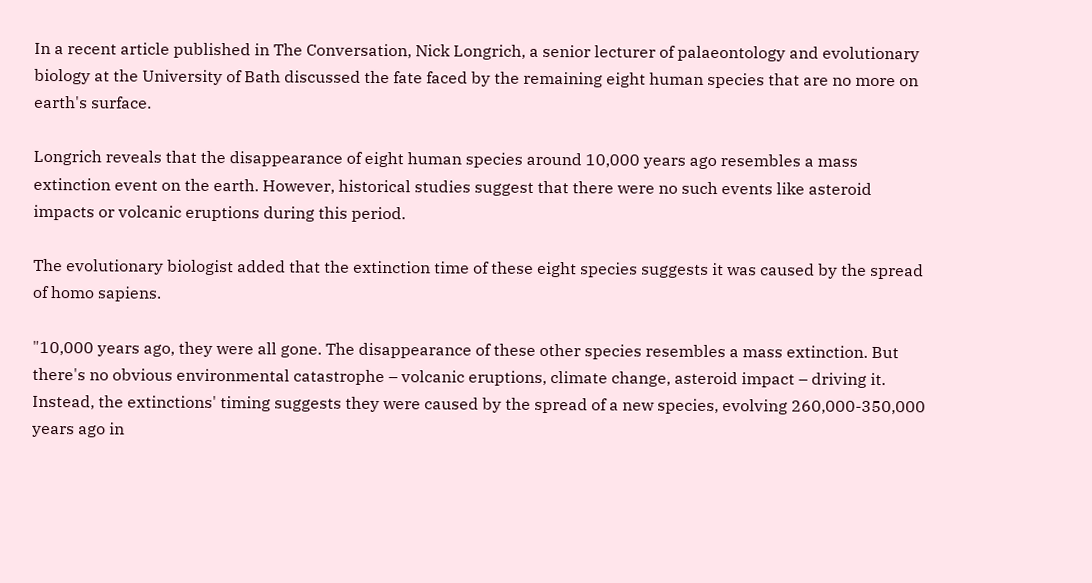In a recent article published in The Conversation, Nick Longrich, a senior lecturer of palaeontology and evolutionary biology at the University of Bath discussed the fate faced by the remaining eight human species that are no more on earth's surface.

Longrich reveals that the disappearance of eight human species around 10,000 years ago resembles a mass extinction event on the earth. However, historical studies suggest that there were no such events like asteroid impacts or volcanic eruptions during this period.

The evolutionary biologist added that the extinction time of these eight species suggests it was caused by the spread of homo sapiens.

"10,000 years ago, they were all gone. The disappearance of these other species resembles a mass extinction. But there's no obvious environmental catastrophe – volcanic eruptions, climate change, asteroid impact – driving it. Instead, the extinctions' timing suggests they were caused by the spread of a new species, evolving 260,000-350,000 years ago in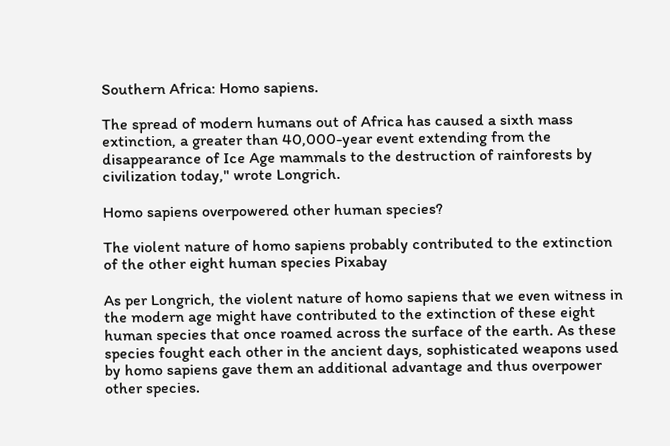Southern Africa: Homo sapiens.

The spread of modern humans out of Africa has caused a sixth mass extinction, a greater than 40,000-year event extending from the disappearance of Ice Age mammals to the destruction of rainforests by civilization today," wrote Longrich.

Homo sapiens overpowered other human species?

The violent nature of homo sapiens probably contributed to the extinction of the other eight human species Pixabay

As per Longrich, the violent nature of homo sapiens that we even witness in the modern age might have contributed to the extinction of these eight human species that once roamed across the surface of the earth. As these species fought each other in the ancient days, sophisticated weapons used by homo sapiens gave them an additional advantage and thus overpower other species.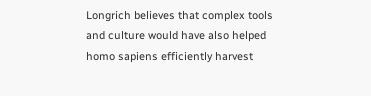Longrich believes that complex tools and culture would have also helped homo sapiens efficiently harvest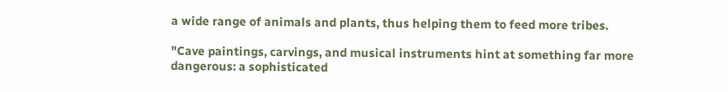a wide range of animals and plants, thus helping them to feed more tribes.

"Cave paintings, carvings, and musical instruments hint at something far more dangerous: a sophisticated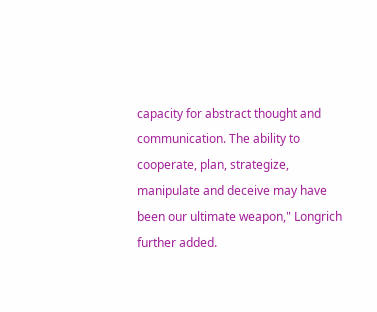capacity for abstract thought and communication. The ability to cooperate, plan, strategize, manipulate and deceive may have been our ultimate weapon," Longrich further added.